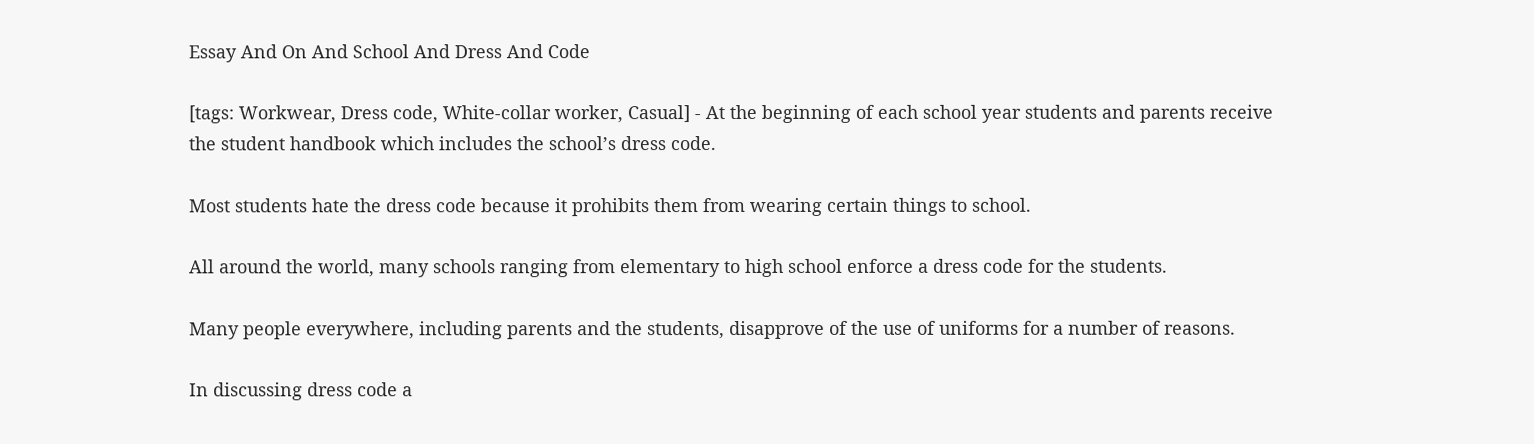Essay And On And School And Dress And Code

[tags: Workwear, Dress code, White-collar worker, Casual] - At the beginning of each school year students and parents receive the student handbook which includes the school’s dress code.

Most students hate the dress code because it prohibits them from wearing certain things to school.

All around the world, many schools ranging from elementary to high school enforce a dress code for the students.

Many people everywhere, including parents and the students, disapprove of the use of uniforms for a number of reasons.

In discussing dress code a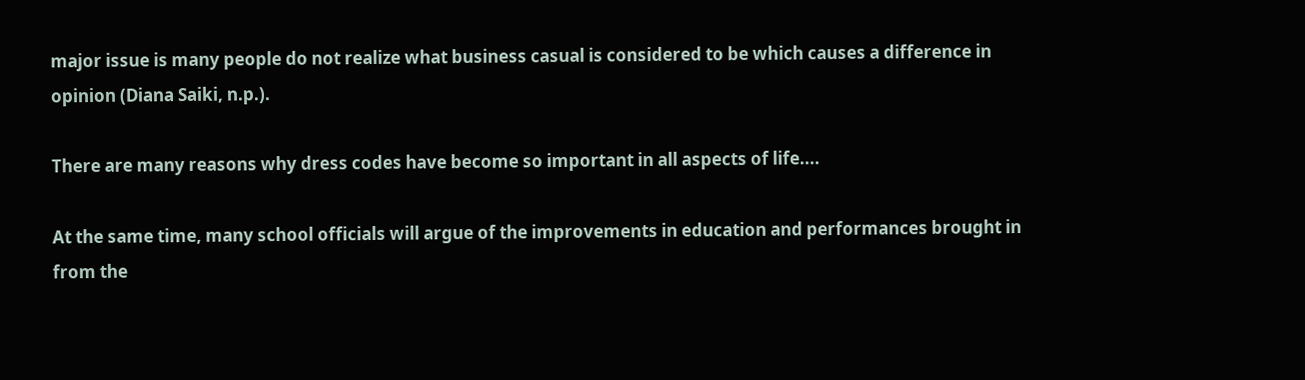major issue is many people do not realize what business casual is considered to be which causes a difference in opinion (Diana Saiki, n.p.).

There are many reasons why dress codes have become so important in all aspects of life....

At the same time, many school officials will argue of the improvements in education and performances brought in from the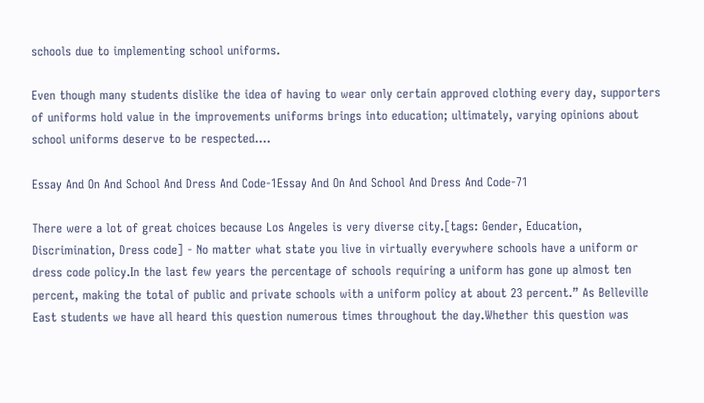schools due to implementing school uniforms.

Even though many students dislike the idea of having to wear only certain approved clothing every day, supporters of uniforms hold value in the improvements uniforms brings into education; ultimately, varying opinions about school uniforms deserve to be respected....

Essay And On And School And Dress And Code-1Essay And On And School And Dress And Code-71

There were a lot of great choices because Los Angeles is very diverse city.[tags: Gender, Education, Discrimination, Dress code] - No matter what state you live in virtually everywhere schools have a uniform or dress code policy.In the last few years the percentage of schools requiring a uniform has gone up almost ten percent, making the total of public and private schools with a uniform policy at about 23 percent.” As Belleville East students we have all heard this question numerous times throughout the day.Whether this question was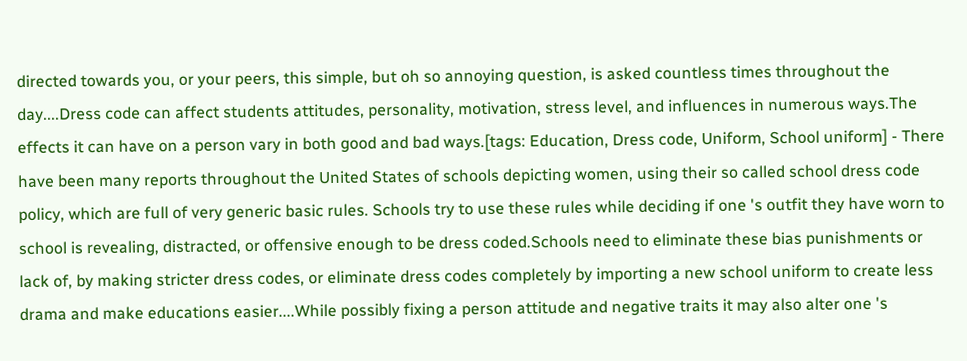directed towards you, or your peers, this simple, but oh so annoying question, is asked countless times throughout the day....Dress code can affect students attitudes, personality, motivation, stress level, and influences in numerous ways.The effects it can have on a person vary in both good and bad ways.[tags: Education, Dress code, Uniform, School uniform] - There have been many reports throughout the United States of schools depicting women, using their so called school dress code policy, which are full of very generic basic rules. Schools try to use these rules while deciding if one 's outfit they have worn to school is revealing, distracted, or offensive enough to be dress coded.Schools need to eliminate these bias punishments or lack of, by making stricter dress codes, or eliminate dress codes completely by importing a new school uniform to create less drama and make educations easier....While possibly fixing a person attitude and negative traits it may also alter one 's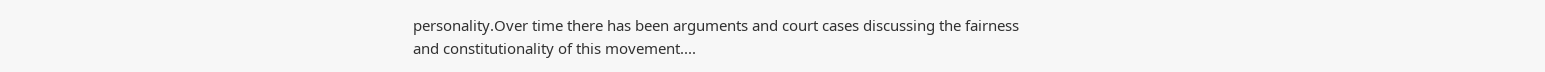personality.Over time there has been arguments and court cases discussing the fairness and constitutionality of this movement....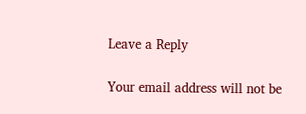Leave a Reply

Your email address will not be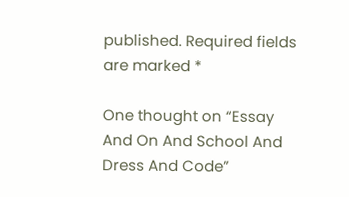published. Required fields are marked *

One thought on “Essay And On And School And Dress And Code”